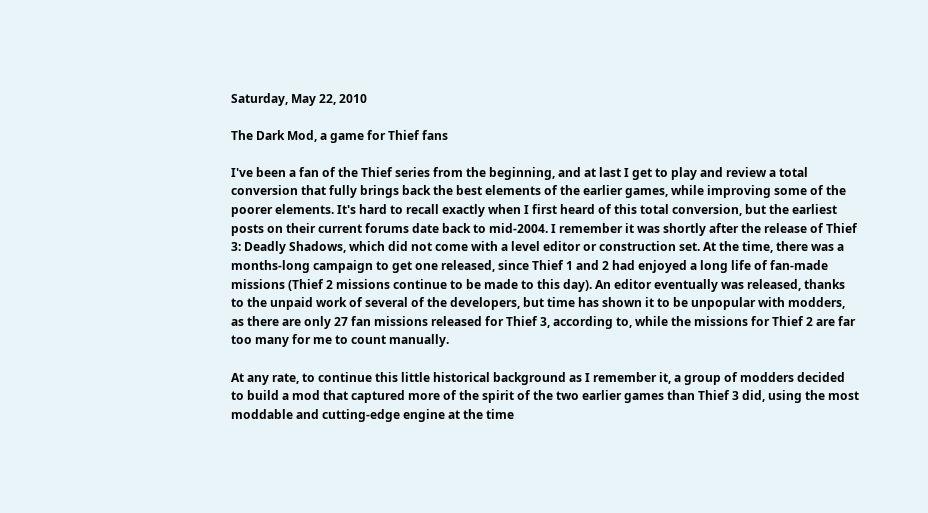Saturday, May 22, 2010

The Dark Mod, a game for Thief fans

I've been a fan of the Thief series from the beginning, and at last I get to play and review a total conversion that fully brings back the best elements of the earlier games, while improving some of the poorer elements. It's hard to recall exactly when I first heard of this total conversion, but the earliest posts on their current forums date back to mid-2004. I remember it was shortly after the release of Thief 3: Deadly Shadows, which did not come with a level editor or construction set. At the time, there was a months-long campaign to get one released, since Thief 1 and 2 had enjoyed a long life of fan-made missions (Thief 2 missions continue to be made to this day). An editor eventually was released, thanks to the unpaid work of several of the developers, but time has shown it to be unpopular with modders, as there are only 27 fan missions released for Thief 3, according to, while the missions for Thief 2 are far too many for me to count manually.

At any rate, to continue this little historical background as I remember it, a group of modders decided to build a mod that captured more of the spirit of the two earlier games than Thief 3 did, using the most moddable and cutting-edge engine at the time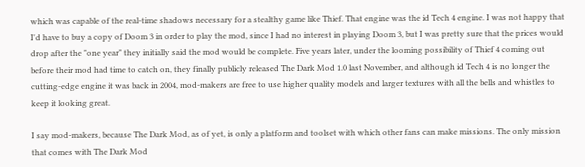which was capable of the real-time shadows necessary for a stealthy game like Thief. That engine was the id Tech 4 engine. I was not happy that I'd have to buy a copy of Doom 3 in order to play the mod, since I had no interest in playing Doom 3, but I was pretty sure that the prices would drop after the "one year" they initially said the mod would be complete. Five years later, under the looming possibility of Thief 4 coming out before their mod had time to catch on, they finally publicly released The Dark Mod 1.0 last November, and although id Tech 4 is no longer the cutting-edge engine it was back in 2004, mod-makers are free to use higher quality models and larger textures with all the bells and whistles to keep it looking great.

I say mod-makers, because The Dark Mod, as of yet, is only a platform and toolset with which other fans can make missions. The only mission that comes with The Dark Mod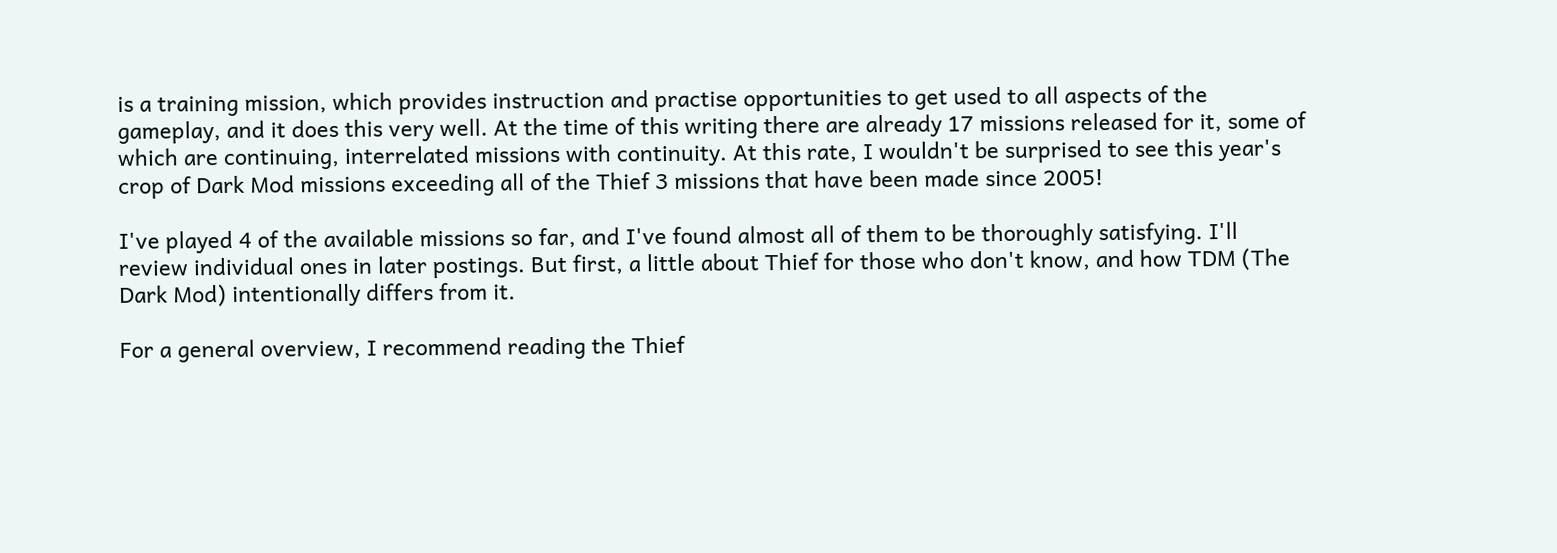is a training mission, which provides instruction and practise opportunities to get used to all aspects of the gameplay, and it does this very well. At the time of this writing there are already 17 missions released for it, some of which are continuing, interrelated missions with continuity. At this rate, I wouldn't be surprised to see this year's crop of Dark Mod missions exceeding all of the Thief 3 missions that have been made since 2005!

I've played 4 of the available missions so far, and I've found almost all of them to be thoroughly satisfying. I'll review individual ones in later postings. But first, a little about Thief for those who don't know, and how TDM (The Dark Mod) intentionally differs from it.

For a general overview, I recommend reading the Thief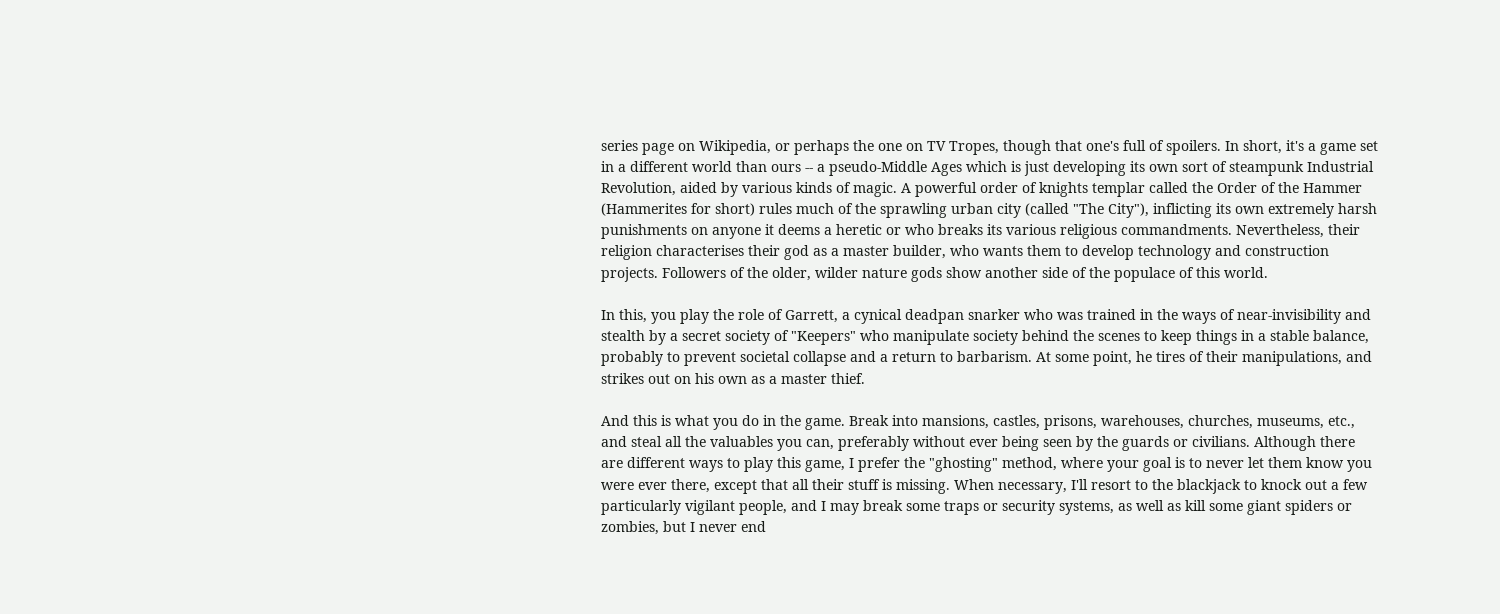series page on Wikipedia, or perhaps the one on TV Tropes, though that one's full of spoilers. In short, it's a game set in a different world than ours -- a pseudo-Middle Ages which is just developing its own sort of steampunk Industrial Revolution, aided by various kinds of magic. A powerful order of knights templar called the Order of the Hammer (Hammerites for short) rules much of the sprawling urban city (called "The City"), inflicting its own extremely harsh punishments on anyone it deems a heretic or who breaks its various religious commandments. Nevertheless, their religion characterises their god as a master builder, who wants them to develop technology and construction projects. Followers of the older, wilder nature gods show another side of the populace of this world.

In this, you play the role of Garrett, a cynical deadpan snarker who was trained in the ways of near-invisibility and stealth by a secret society of "Keepers" who manipulate society behind the scenes to keep things in a stable balance, probably to prevent societal collapse and a return to barbarism. At some point, he tires of their manipulations, and strikes out on his own as a master thief.

And this is what you do in the game. Break into mansions, castles, prisons, warehouses, churches, museums, etc., and steal all the valuables you can, preferably without ever being seen by the guards or civilians. Although there are different ways to play this game, I prefer the "ghosting" method, where your goal is to never let them know you were ever there, except that all their stuff is missing. When necessary, I'll resort to the blackjack to knock out a few particularly vigilant people, and I may break some traps or security systems, as well as kill some giant spiders or zombies, but I never end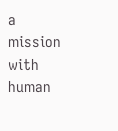a mission with human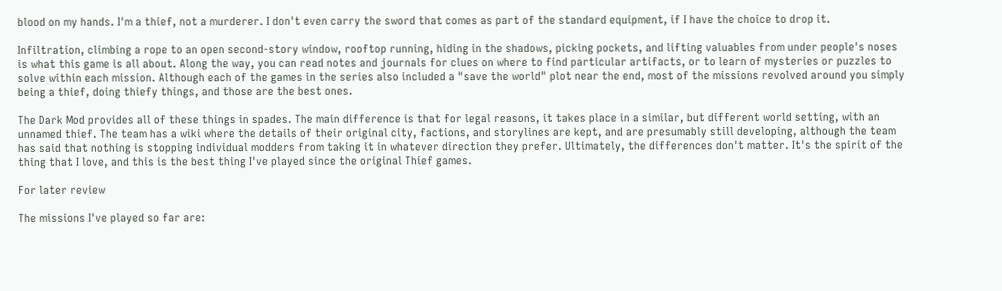blood on my hands. I'm a thief, not a murderer. I don't even carry the sword that comes as part of the standard equipment, if I have the choice to drop it.

Infiltration, climbing a rope to an open second-story window, rooftop running, hiding in the shadows, picking pockets, and lifting valuables from under people's noses is what this game is all about. Along the way, you can read notes and journals for clues on where to find particular artifacts, or to learn of mysteries or puzzles to solve within each mission. Although each of the games in the series also included a "save the world" plot near the end, most of the missions revolved around you simply being a thief, doing thiefy things, and those are the best ones.

The Dark Mod provides all of these things in spades. The main difference is that for legal reasons, it takes place in a similar, but different world setting, with an unnamed thief. The team has a wiki where the details of their original city, factions, and storylines are kept, and are presumably still developing, although the team has said that nothing is stopping individual modders from taking it in whatever direction they prefer. Ultimately, the differences don't matter. It's the spirit of the thing that I love, and this is the best thing I've played since the original Thief games.

For later review

The missions I've played so far are: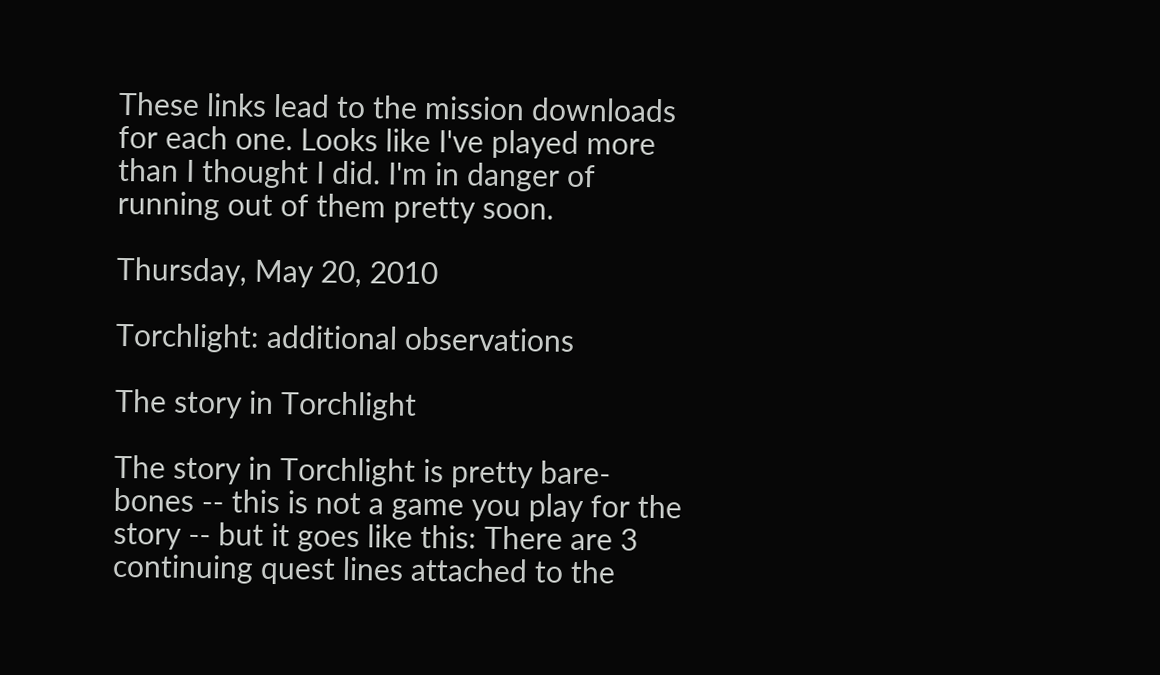These links lead to the mission downloads for each one. Looks like I've played more than I thought I did. I'm in danger of running out of them pretty soon.

Thursday, May 20, 2010

Torchlight: additional observations

The story in Torchlight

The story in Torchlight is pretty bare-bones -- this is not a game you play for the story -- but it goes like this: There are 3 continuing quest lines attached to the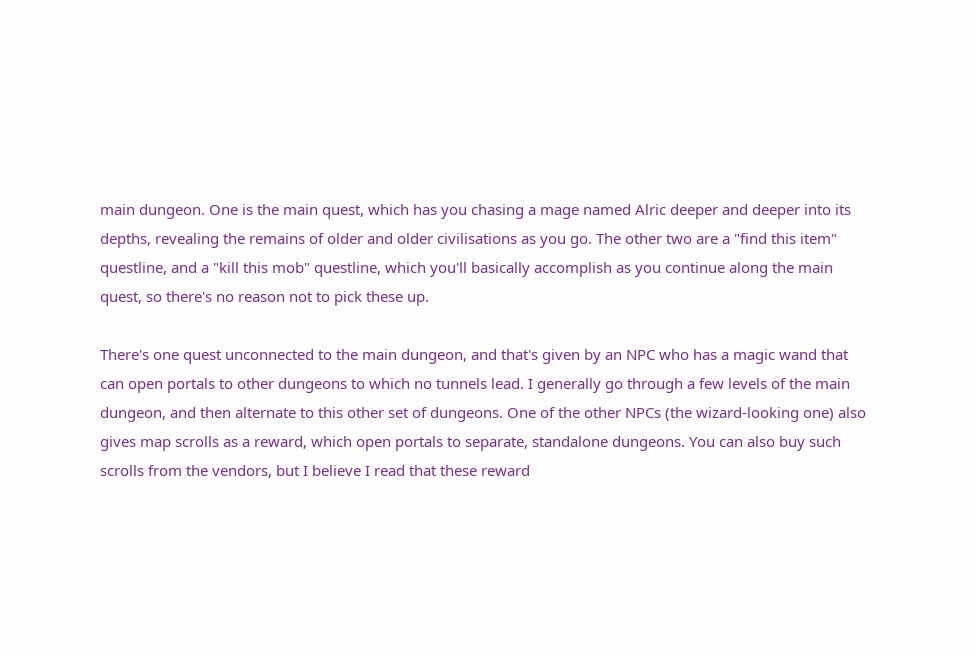main dungeon. One is the main quest, which has you chasing a mage named Alric deeper and deeper into its depths, revealing the remains of older and older civilisations as you go. The other two are a "find this item" questline, and a "kill this mob" questline, which you'll basically accomplish as you continue along the main quest, so there's no reason not to pick these up.

There's one quest unconnected to the main dungeon, and that's given by an NPC who has a magic wand that can open portals to other dungeons to which no tunnels lead. I generally go through a few levels of the main dungeon, and then alternate to this other set of dungeons. One of the other NPCs (the wizard-looking one) also gives map scrolls as a reward, which open portals to separate, standalone dungeons. You can also buy such scrolls from the vendors, but I believe I read that these reward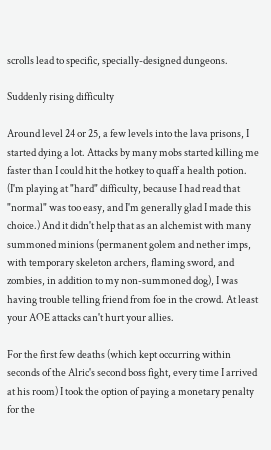scrolls lead to specific, specially-designed dungeons.

Suddenly rising difficulty

Around level 24 or 25, a few levels into the lava prisons, I started dying a lot. Attacks by many mobs started killing me faster than I could hit the hotkey to quaff a health potion. (I'm playing at "hard" difficulty, because I had read that "normal" was too easy, and I'm generally glad I made this choice.) And it didn't help that as an alchemist with many summoned minions (permanent golem and nether imps, with temporary skeleton archers, flaming sword, and zombies, in addition to my non-summoned dog), I was having trouble telling friend from foe in the crowd. At least your AOE attacks can't hurt your allies.

For the first few deaths (which kept occurring within seconds of the Alric's second boss fight, every time I arrived at his room) I took the option of paying a monetary penalty for the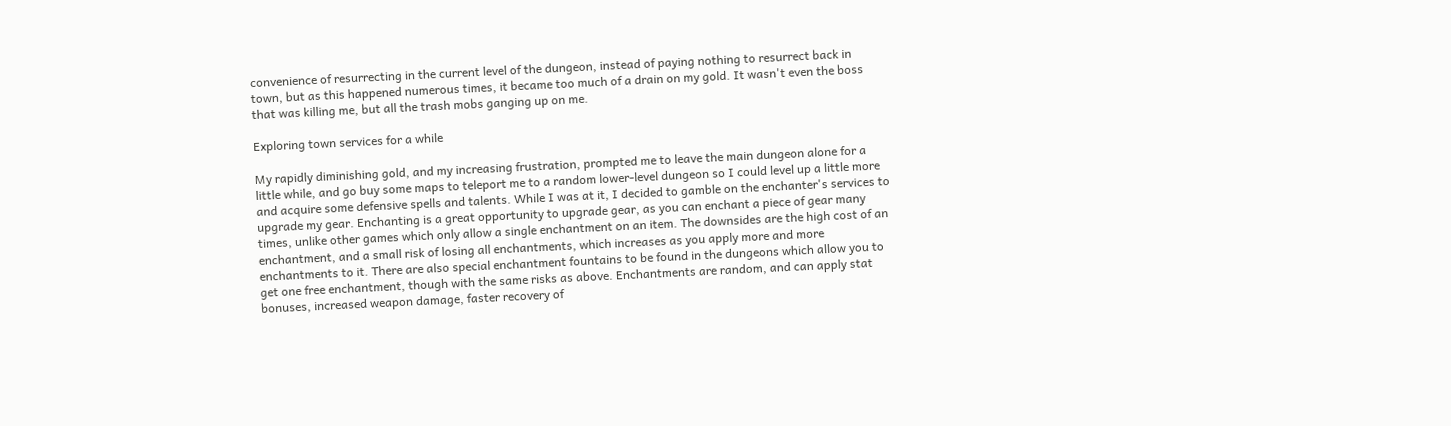convenience of resurrecting in the current level of the dungeon, instead of paying nothing to resurrect back in town, but as this happened numerous times, it became too much of a drain on my gold. It wasn't even the boss that was killing me, but all the trash mobs ganging up on me.

Exploring town services for a while

My rapidly diminishing gold, and my increasing frustration, prompted me to leave the main dungeon alone for a little while, and go buy some maps to teleport me to a random lower-level dungeon so I could level up a little more and acquire some defensive spells and talents. While I was at it, I decided to gamble on the enchanter's services to upgrade my gear. Enchanting is a great opportunity to upgrade gear, as you can enchant a piece of gear many times, unlike other games which only allow a single enchantment on an item. The downsides are the high cost of an enchantment, and a small risk of losing all enchantments, which increases as you apply more and more enchantments to it. There are also special enchantment fountains to be found in the dungeons which allow you to get one free enchantment, though with the same risks as above. Enchantments are random, and can apply stat bonuses, increased weapon damage, faster recovery of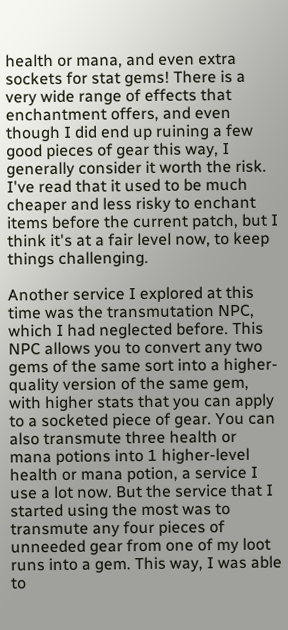health or mana, and even extra sockets for stat gems! There is a very wide range of effects that enchantment offers, and even though I did end up ruining a few good pieces of gear this way, I generally consider it worth the risk. I've read that it used to be much cheaper and less risky to enchant items before the current patch, but I think it's at a fair level now, to keep things challenging.

Another service I explored at this time was the transmutation NPC, which I had neglected before. This NPC allows you to convert any two gems of the same sort into a higher-quality version of the same gem, with higher stats that you can apply to a socketed piece of gear. You can also transmute three health or mana potions into 1 higher-level health or mana potion, a service I use a lot now. But the service that I started using the most was to transmute any four pieces of unneeded gear from one of my loot runs into a gem. This way, I was able to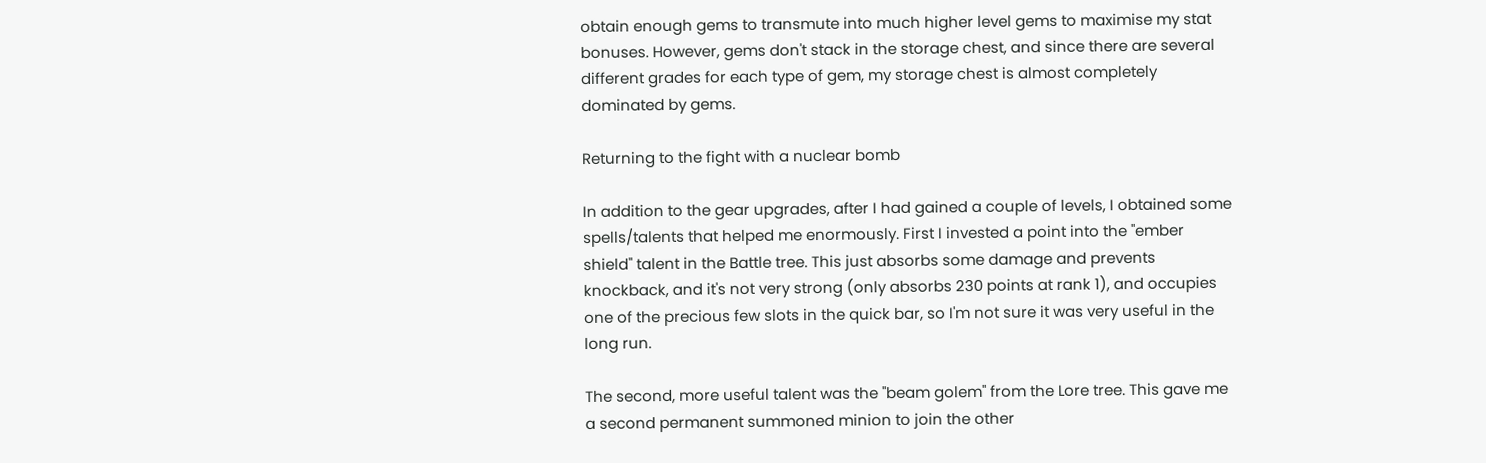obtain enough gems to transmute into much higher level gems to maximise my stat bonuses. However, gems don't stack in the storage chest, and since there are several different grades for each type of gem, my storage chest is almost completely dominated by gems.

Returning to the fight with a nuclear bomb

In addition to the gear upgrades, after I had gained a couple of levels, I obtained some spells/talents that helped me enormously. First I invested a point into the "ember shield" talent in the Battle tree. This just absorbs some damage and prevents knockback, and it's not very strong (only absorbs 230 points at rank 1), and occupies one of the precious few slots in the quick bar, so I'm not sure it was very useful in the long run.

The second, more useful talent was the "beam golem" from the Lore tree. This gave me a second permanent summoned minion to join the other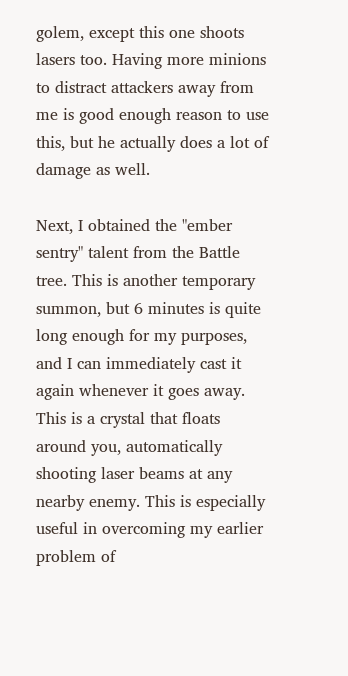golem, except this one shoots lasers too. Having more minions to distract attackers away from me is good enough reason to use this, but he actually does a lot of damage as well.

Next, I obtained the "ember sentry" talent from the Battle tree. This is another temporary summon, but 6 minutes is quite long enough for my purposes, and I can immediately cast it again whenever it goes away. This is a crystal that floats around you, automatically shooting laser beams at any nearby enemy. This is especially useful in overcoming my earlier problem of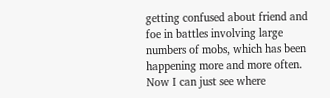getting confused about friend and foe in battles involving large numbers of mobs, which has been happening more and more often. Now I can just see where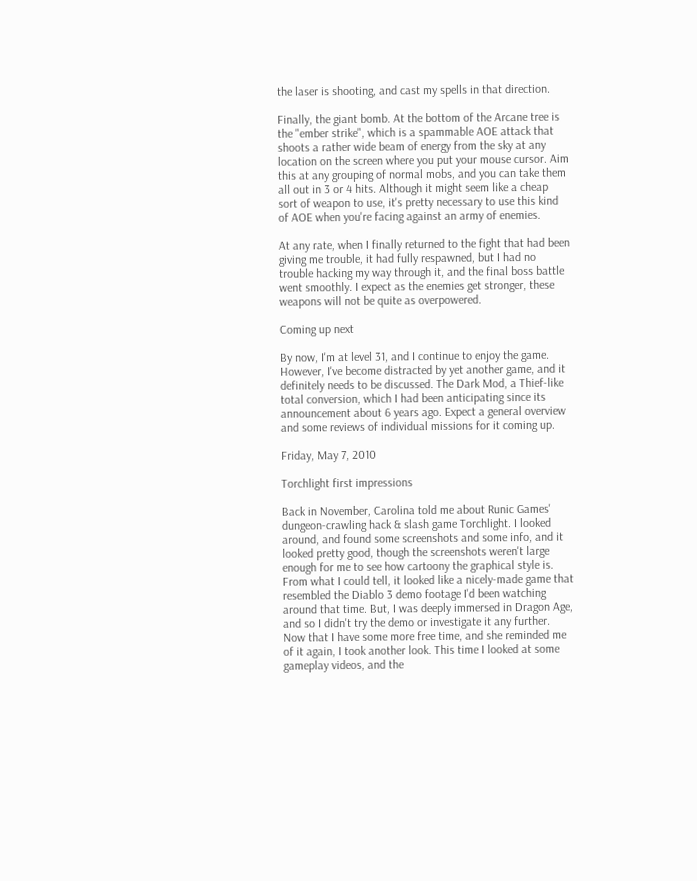the laser is shooting, and cast my spells in that direction.

Finally, the giant bomb. At the bottom of the Arcane tree is the "ember strike", which is a spammable AOE attack that shoots a rather wide beam of energy from the sky at any location on the screen where you put your mouse cursor. Aim this at any grouping of normal mobs, and you can take them all out in 3 or 4 hits. Although it might seem like a cheap sort of weapon to use, it's pretty necessary to use this kind of AOE when you're facing against an army of enemies.

At any rate, when I finally returned to the fight that had been giving me trouble, it had fully respawned, but I had no trouble hacking my way through it, and the final boss battle went smoothly. I expect as the enemies get stronger, these weapons will not be quite as overpowered.

Coming up next

By now, I'm at level 31, and I continue to enjoy the game. However, I've become distracted by yet another game, and it definitely needs to be discussed. The Dark Mod, a Thief-like total conversion, which I had been anticipating since its announcement about 6 years ago. Expect a general overview and some reviews of individual missions for it coming up.

Friday, May 7, 2010

Torchlight first impressions

Back in November, Carolina told me about Runic Games' dungeon-crawling hack & slash game Torchlight. I looked around, and found some screenshots and some info, and it looked pretty good, though the screenshots weren't large enough for me to see how cartoony the graphical style is. From what I could tell, it looked like a nicely-made game that resembled the Diablo 3 demo footage I'd been watching around that time. But, I was deeply immersed in Dragon Age, and so I didn't try the demo or investigate it any further. Now that I have some more free time, and she reminded me of it again, I took another look. This time I looked at some gameplay videos, and the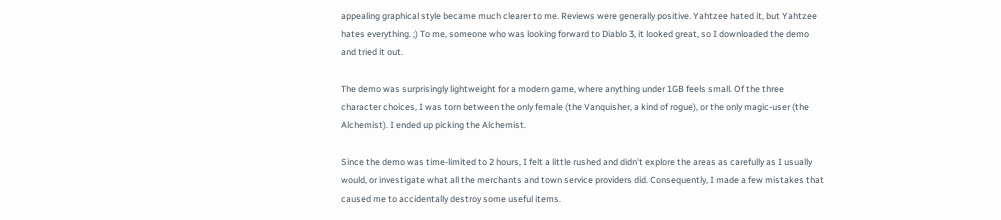appealing graphical style became much clearer to me. Reviews were generally positive. Yahtzee hated it, but Yahtzee hates everything. ;) To me, someone who was looking forward to Diablo 3, it looked great, so I downloaded the demo and tried it out.

The demo was surprisingly lightweight for a modern game, where anything under 1GB feels small. Of the three character choices, I was torn between the only female (the Vanquisher, a kind of rogue), or the only magic-user (the Alchemist). I ended up picking the Alchemist.

Since the demo was time-limited to 2 hours, I felt a little rushed and didn't explore the areas as carefully as I usually would, or investigate what all the merchants and town service providers did. Consequently, I made a few mistakes that caused me to accidentally destroy some useful items.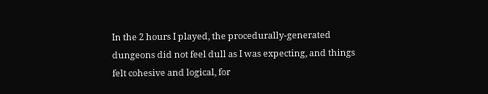In the 2 hours I played, the procedurally-generated dungeons did not feel dull as I was expecting, and things felt cohesive and logical, for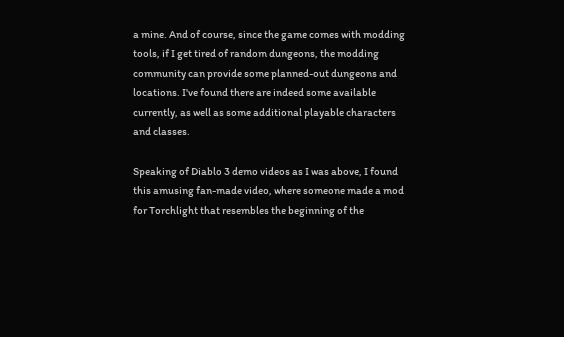a mine. And of course, since the game comes with modding tools, if I get tired of random dungeons, the modding community can provide some planned-out dungeons and locations. I've found there are indeed some available currently, as well as some additional playable characters and classes.

Speaking of Diablo 3 demo videos as I was above, I found this amusing fan-made video, where someone made a mod for Torchlight that resembles the beginning of the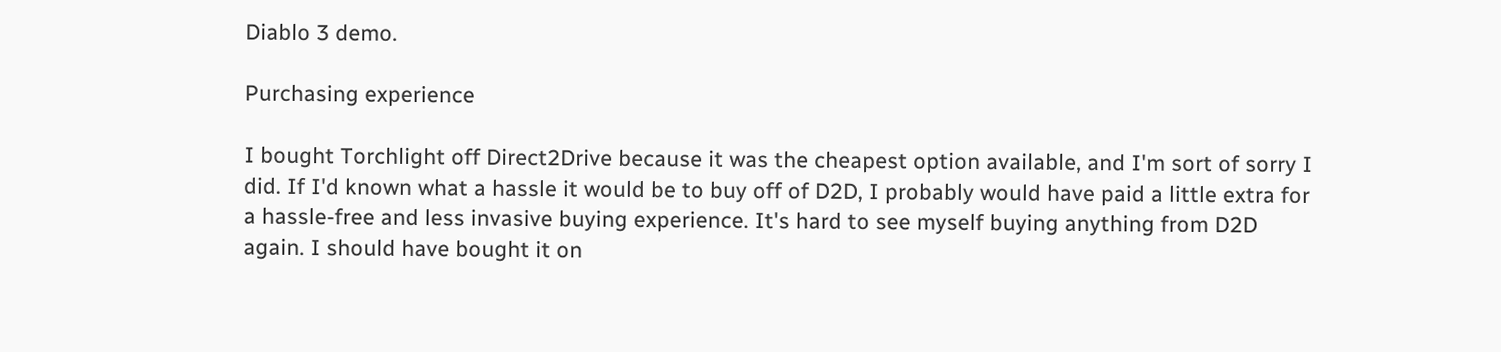Diablo 3 demo.

Purchasing experience

I bought Torchlight off Direct2Drive because it was the cheapest option available, and I'm sort of sorry I did. If I'd known what a hassle it would be to buy off of D2D, I probably would have paid a little extra for a hassle-free and less invasive buying experience. It's hard to see myself buying anything from D2D again. I should have bought it on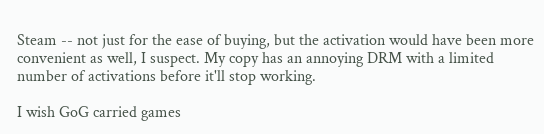Steam -- not just for the ease of buying, but the activation would have been more convenient as well, I suspect. My copy has an annoying DRM with a limited number of activations before it'll stop working.

I wish GoG carried games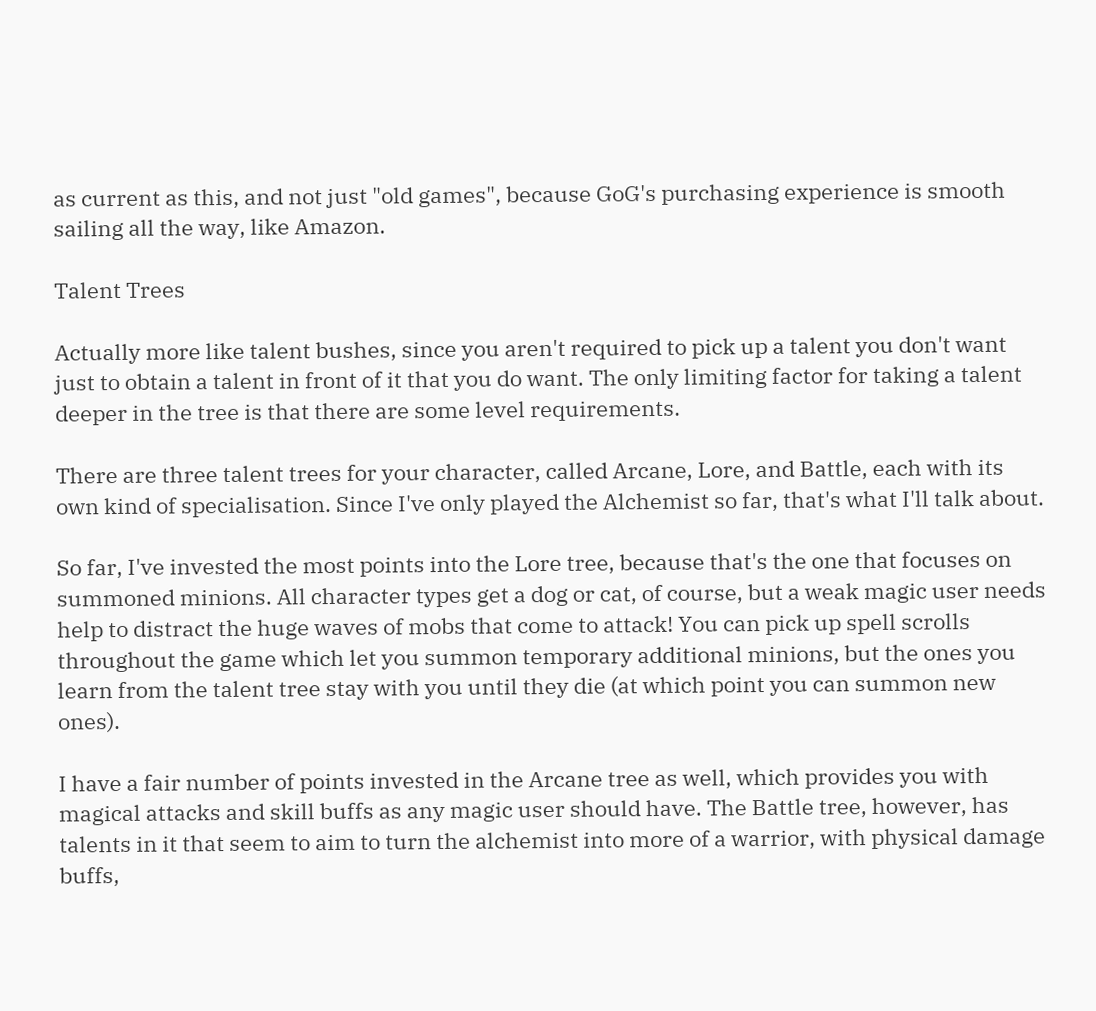as current as this, and not just "old games", because GoG's purchasing experience is smooth sailing all the way, like Amazon.

Talent Trees

Actually more like talent bushes, since you aren't required to pick up a talent you don't want just to obtain a talent in front of it that you do want. The only limiting factor for taking a talent deeper in the tree is that there are some level requirements.

There are three talent trees for your character, called Arcane, Lore, and Battle, each with its own kind of specialisation. Since I've only played the Alchemist so far, that's what I'll talk about.

So far, I've invested the most points into the Lore tree, because that's the one that focuses on summoned minions. All character types get a dog or cat, of course, but a weak magic user needs help to distract the huge waves of mobs that come to attack! You can pick up spell scrolls throughout the game which let you summon temporary additional minions, but the ones you learn from the talent tree stay with you until they die (at which point you can summon new ones).

I have a fair number of points invested in the Arcane tree as well, which provides you with magical attacks and skill buffs as any magic user should have. The Battle tree, however, has talents in it that seem to aim to turn the alchemist into more of a warrior, with physical damage buffs,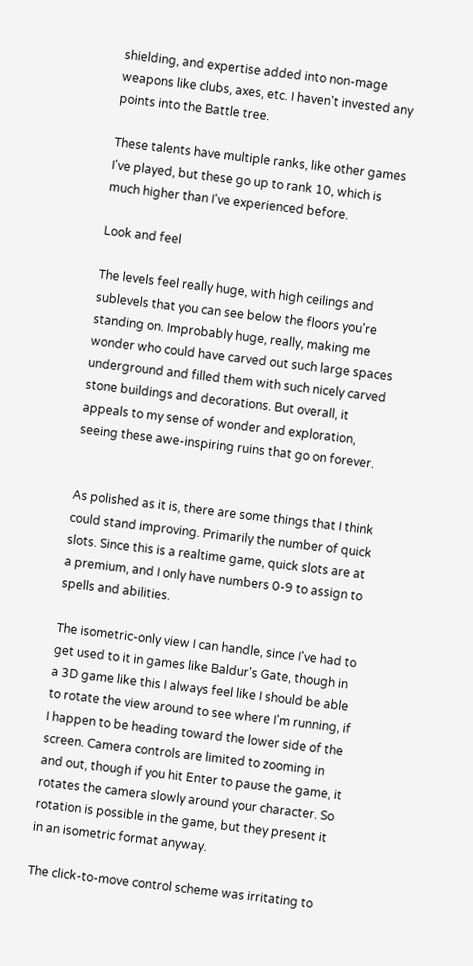shielding, and expertise added into non-mage weapons like clubs, axes, etc. I haven't invested any points into the Battle tree.

These talents have multiple ranks, like other games I've played, but these go up to rank 10, which is much higher than I've experienced before.

Look and feel

The levels feel really huge, with high ceilings and sublevels that you can see below the floors you're standing on. Improbably huge, really, making me wonder who could have carved out such large spaces underground and filled them with such nicely carved stone buildings and decorations. But overall, it appeals to my sense of wonder and exploration, seeing these awe-inspiring ruins that go on forever.


As polished as it is, there are some things that I think could stand improving. Primarily the number of quick slots. Since this is a realtime game, quick slots are at a premium, and I only have numbers 0-9 to assign to spells and abilities.

The isometric-only view I can handle, since I've had to get used to it in games like Baldur's Gate, though in a 3D game like this I always feel like I should be able to rotate the view around to see where I'm running, if I happen to be heading toward the lower side of the screen. Camera controls are limited to zooming in and out, though if you hit Enter to pause the game, it rotates the camera slowly around your character. So rotation is possible in the game, but they present it in an isometric format anyway.

The click-to-move control scheme was irritating to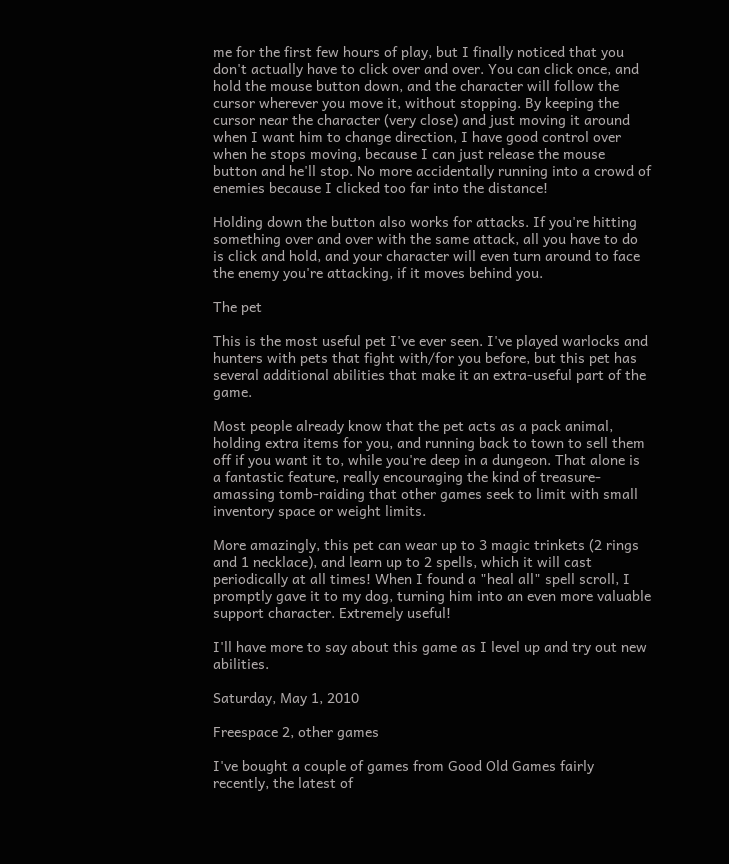me for the first few hours of play, but I finally noticed that you don't actually have to click over and over. You can click once, and hold the mouse button down, and the character will follow the cursor wherever you move it, without stopping. By keeping the cursor near the character (very close) and just moving it around when I want him to change direction, I have good control over when he stops moving, because I can just release the mouse button and he'll stop. No more accidentally running into a crowd of enemies because I clicked too far into the distance!

Holding down the button also works for attacks. If you're hitting something over and over with the same attack, all you have to do is click and hold, and your character will even turn around to face the enemy you're attacking, if it moves behind you.

The pet

This is the most useful pet I've ever seen. I've played warlocks and hunters with pets that fight with/for you before, but this pet has several additional abilities that make it an extra-useful part of the game.

Most people already know that the pet acts as a pack animal, holding extra items for you, and running back to town to sell them off if you want it to, while you're deep in a dungeon. That alone is a fantastic feature, really encouraging the kind of treasure-amassing tomb-raiding that other games seek to limit with small inventory space or weight limits.

More amazingly, this pet can wear up to 3 magic trinkets (2 rings and 1 necklace), and learn up to 2 spells, which it will cast periodically at all times! When I found a "heal all" spell scroll, I promptly gave it to my dog, turning him into an even more valuable support character. Extremely useful!

I'll have more to say about this game as I level up and try out new abilities.

Saturday, May 1, 2010

Freespace 2, other games

I've bought a couple of games from Good Old Games fairly recently, the latest of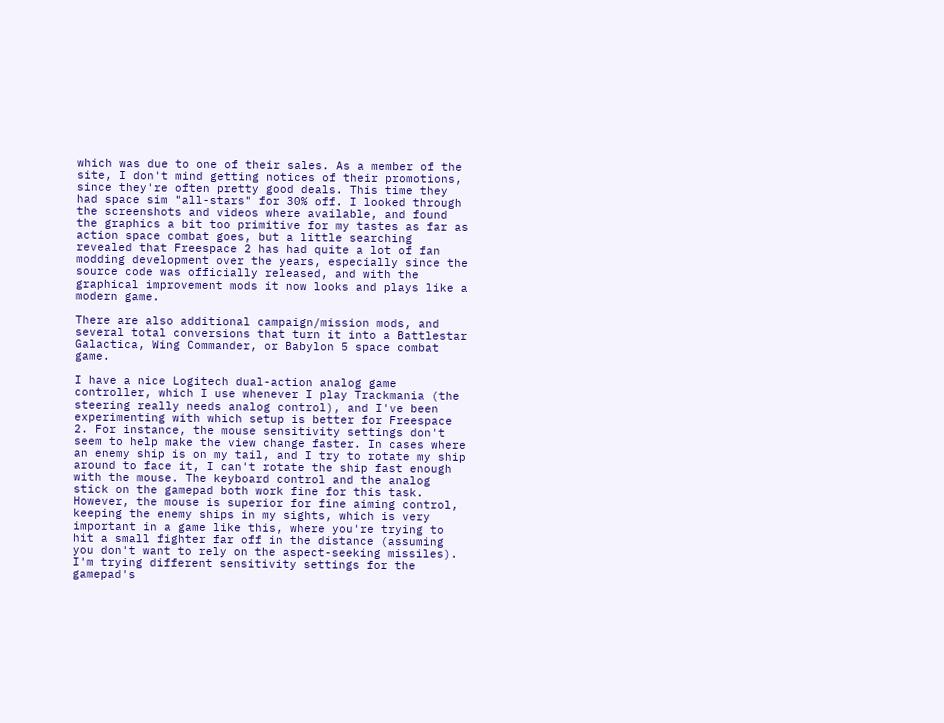which was due to one of their sales. As a member of the site, I don't mind getting notices of their promotions, since they're often pretty good deals. This time they had space sim "all-stars" for 30% off. I looked through the screenshots and videos where available, and found the graphics a bit too primitive for my tastes as far as action space combat goes, but a little searching revealed that Freespace 2 has had quite a lot of fan modding development over the years, especially since the source code was officially released, and with the graphical improvement mods it now looks and plays like a modern game.

There are also additional campaign/mission mods, and several total conversions that turn it into a Battlestar Galactica, Wing Commander, or Babylon 5 space combat game.

I have a nice Logitech dual-action analog game controller, which I use whenever I play Trackmania (the steering really needs analog control), and I've been experimenting with which setup is better for Freespace 2. For instance, the mouse sensitivity settings don't seem to help make the view change faster. In cases where an enemy ship is on my tail, and I try to rotate my ship around to face it, I can't rotate the ship fast enough with the mouse. The keyboard control and the analog stick on the gamepad both work fine for this task. However, the mouse is superior for fine aiming control, keeping the enemy ships in my sights, which is very important in a game like this, where you're trying to hit a small fighter far off in the distance (assuming you don't want to rely on the aspect-seeking missiles). I'm trying different sensitivity settings for the gamepad's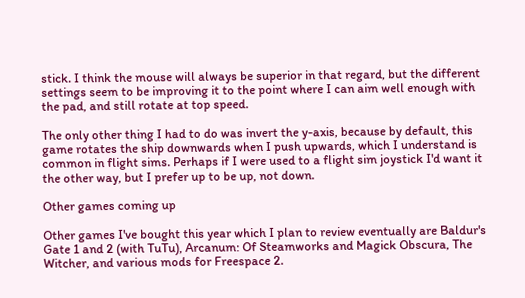stick. I think the mouse will always be superior in that regard, but the different settings seem to be improving it to the point where I can aim well enough with the pad, and still rotate at top speed.

The only other thing I had to do was invert the y-axis, because by default, this game rotates the ship downwards when I push upwards, which I understand is common in flight sims. Perhaps if I were used to a flight sim joystick I'd want it the other way, but I prefer up to be up, not down.

Other games coming up

Other games I've bought this year which I plan to review eventually are Baldur's Gate 1 and 2 (with TuTu), Arcanum: Of Steamworks and Magick Obscura, The Witcher, and various mods for Freespace 2.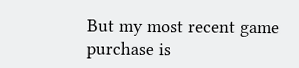But my most recent game purchase is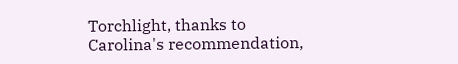Torchlight, thanks to Carolina's recommendation,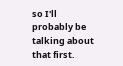so I'll probably be talking about that first.